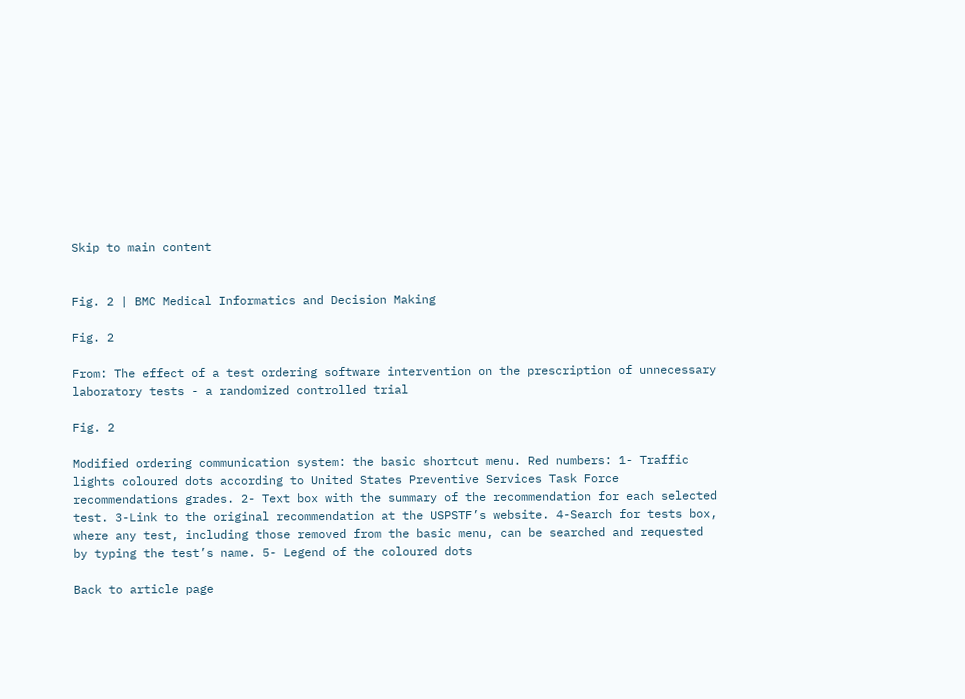Skip to main content


Fig. 2 | BMC Medical Informatics and Decision Making

Fig. 2

From: The effect of a test ordering software intervention on the prescription of unnecessary laboratory tests - a randomized controlled trial

Fig. 2

Modified ordering communication system: the basic shortcut menu. Red numbers: 1- Traffic lights coloured dots according to United States Preventive Services Task Force recommendations grades. 2- Text box with the summary of the recommendation for each selected test. 3-Link to the original recommendation at the USPSTF’s website. 4-Search for tests box, where any test, including those removed from the basic menu, can be searched and requested by typing the test’s name. 5- Legend of the coloured dots

Back to article page